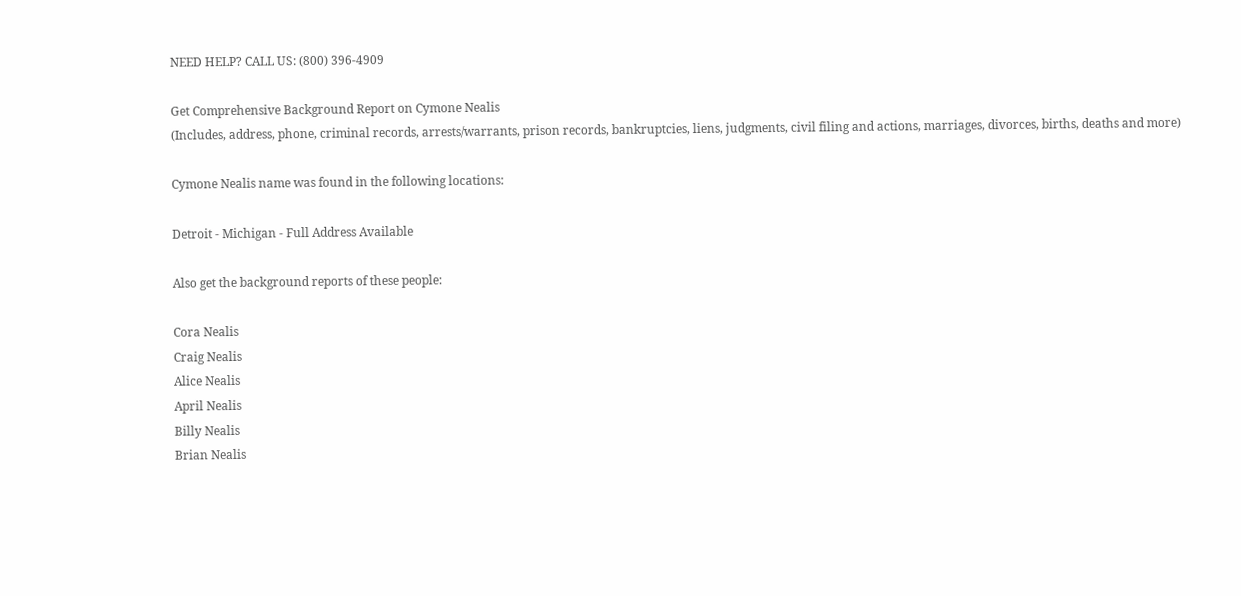NEED HELP? CALL US: (800) 396-4909

Get Comprehensive Background Report on Cymone Nealis
(Includes, address, phone, criminal records, arrests/warrants, prison records, bankruptcies, liens, judgments, civil filing and actions, marriages, divorces, births, deaths and more)

Cymone Nealis name was found in the following locations:

Detroit - Michigan - Full Address Available

Also get the background reports of these people:

Cora Nealis
Craig Nealis
Alice Nealis
April Nealis
Billy Nealis
Brian Nealis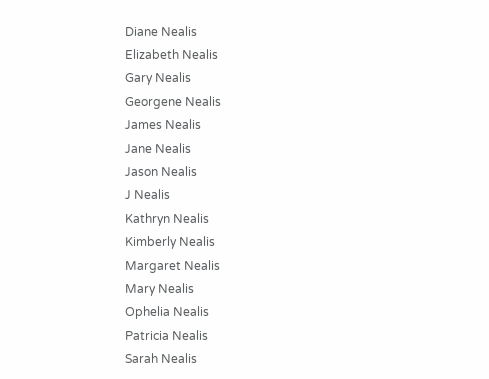Diane Nealis
Elizabeth Nealis
Gary Nealis
Georgene Nealis
James Nealis
Jane Nealis
Jason Nealis
J Nealis
Kathryn Nealis
Kimberly Nealis
Margaret Nealis
Mary Nealis
Ophelia Nealis
Patricia Nealis
Sarah Nealis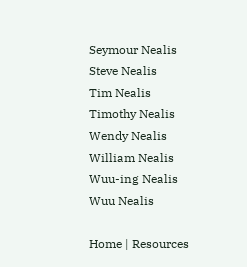Seymour Nealis
Steve Nealis
Tim Nealis
Timothy Nealis
Wendy Nealis
William Nealis
Wuu-ing Nealis
Wuu Nealis

Home | Resources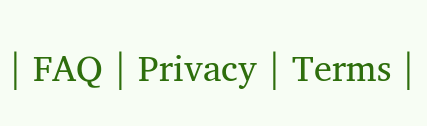| FAQ | Privacy | Terms |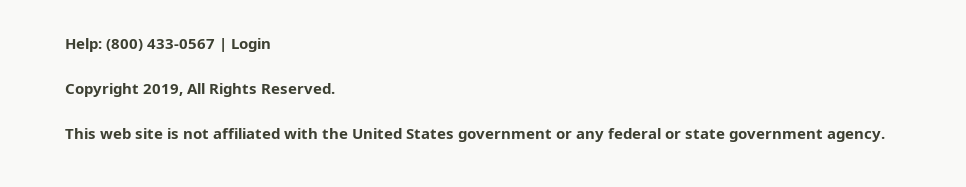Help: (800) 433-0567 | Login

Copyright 2019, All Rights Reserved.

This web site is not affiliated with the United States government or any federal or state government agency.